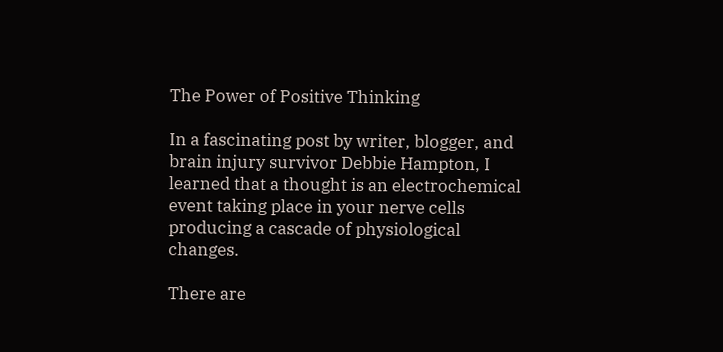The Power of Positive Thinking

In a fascinating post by writer, blogger, and brain injury survivor Debbie Hampton, I learned that a thought is an electrochemical event taking place in your nerve cells producing a cascade of physiological changes.

There are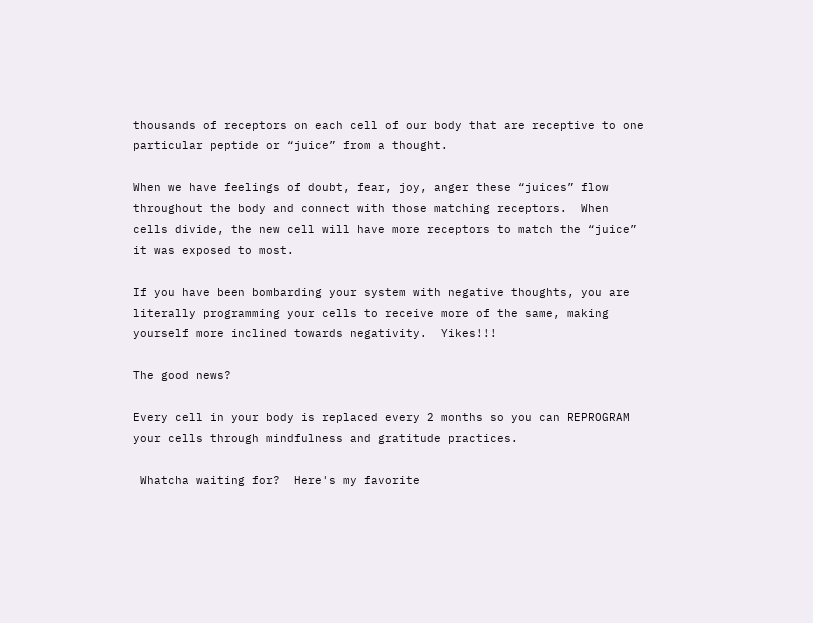thousands of receptors on each cell of our body that are receptive to one particular peptide or “juice” from a thought.

When we have feelings of doubt, fear, joy, anger these “juices” flow throughout the body and connect with those matching receptors.  When cells divide, the new cell will have more receptors to match the “juice” it was exposed to most.

If you have been bombarding your system with negative thoughts, you are literally programming your cells to receive more of the same, making yourself more inclined towards negativity.  Yikes!!!

The good news?

Every cell in your body is replaced every 2 months so you can REPROGRAM your cells through mindfulness and gratitude practices.

 Whatcha waiting for?  Here's my favorite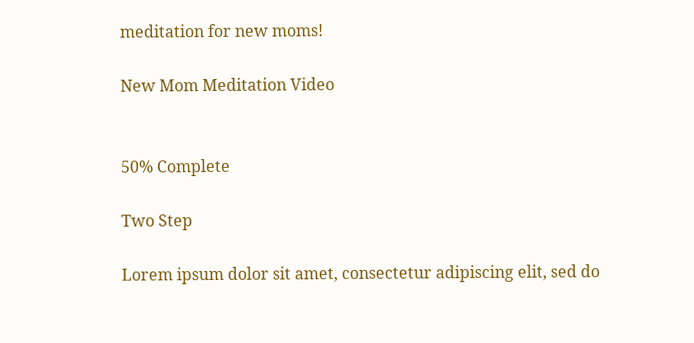meditation for new moms!

New Mom Meditation Video


50% Complete

Two Step

Lorem ipsum dolor sit amet, consectetur adipiscing elit, sed do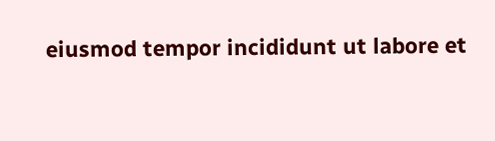eiusmod tempor incididunt ut labore et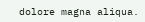dolore magna aliqua.